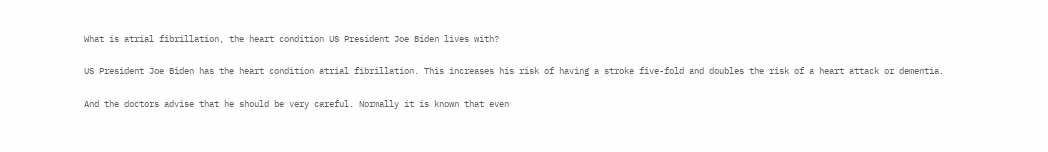What is atrial fibrillation, the heart condition US President Joe Biden lives with?

US President Joe Biden has the heart condition atrial fibrillation. This increases his risk of having a stroke five-fold and doubles the risk of a heart attack or dementia.

And the doctors advise that he should be very careful. Normally it is known that even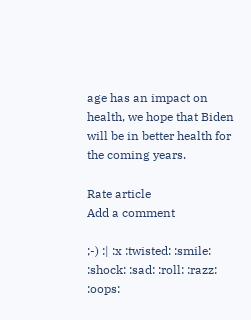age has an impact on health, we hope that Biden will be in better health for the coming years.

Rate article
Add a comment

;-) :| :x :twisted: :smile: :shock: :sad: :roll: :razz: :oops: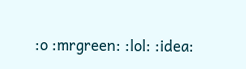:o :mrgreen: :lol: :idea: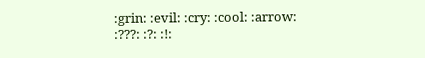:grin: :evil: :cry: :cool: :arrow: :???: :?: :!: